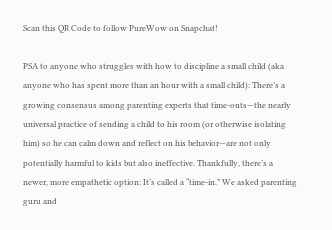Scan this QR Code to follow PureWow on Snapchat!

PSA to anyone who struggles with how to discipline a small child (aka anyone who has spent more than an hour with a small child): There’s a growing consensus among parenting experts that time-outs—the nearly universal practice of sending a child to his room (or otherwise isolating him) so he can calm down and reflect on his behavior—are not only potentially harmful to kids but also ineffective. Thankfully, there’s a newer, more empathetic option: It’s called a “time-in.” We asked parenting guru and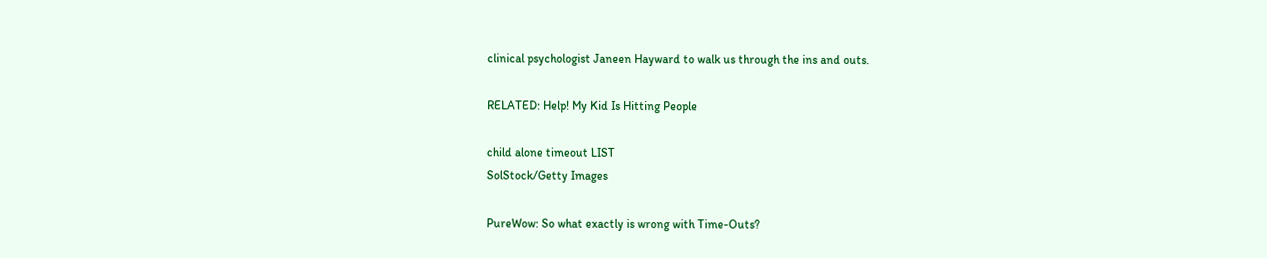clinical psychologist Janeen Hayward to walk us through the ins and outs.

RELATED: Help! My Kid Is Hitting People

child alone timeout LIST
SolStock/Getty Images

PureWow: So what exactly is wrong with Time-Outs?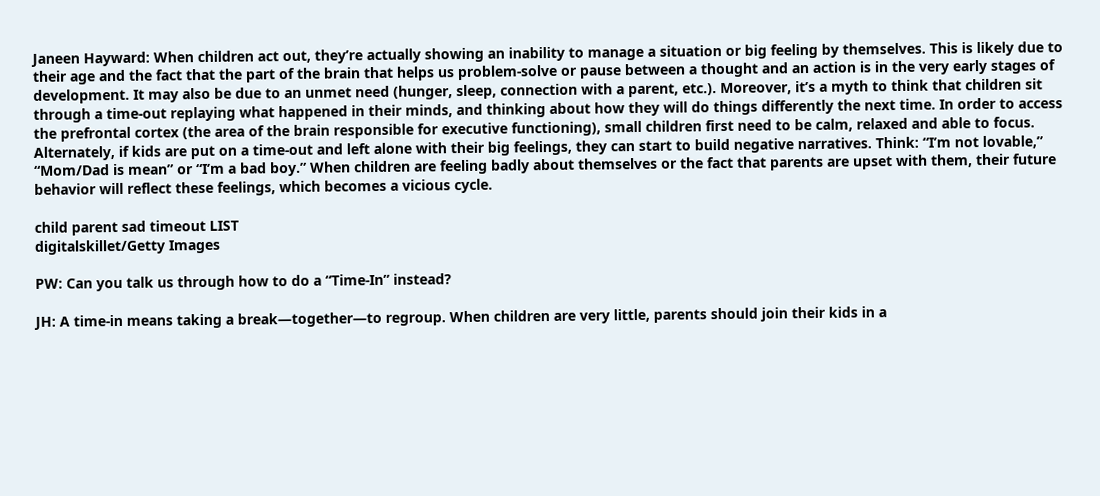Janeen Hayward: When children act out, they’re actually showing an inability to manage a situation or big feeling by themselves. This is likely due to their age and the fact that the part of the brain that helps us problem-solve or pause between a thought and an action is in the very early stages of development. It may also be due to an unmet need (hunger, sleep, connection with a parent, etc.). Moreover, it’s a myth to think that children sit through a time-out replaying what happened in their minds, and thinking about how they will do things differently the next time. In order to access the prefrontal cortex (the area of the brain responsible for executive functioning), small children first need to be calm, relaxed and able to focus. Alternately, if kids are put on a time-out and left alone with their big feelings, they can start to build negative narratives. Think: “I’m not lovable,” “Mom/Dad is mean” or “I’m a bad boy.” When children are feeling badly about themselves or the fact that parents are upset with them, their future behavior will reflect these feelings, which becomes a vicious cycle.

child parent sad timeout LIST
digitalskillet/Getty Images

PW: Can you talk us through how to do a “Time-In” instead?

JH: A time-in means taking a break—together—to regroup. When children are very little, parents should join their kids in a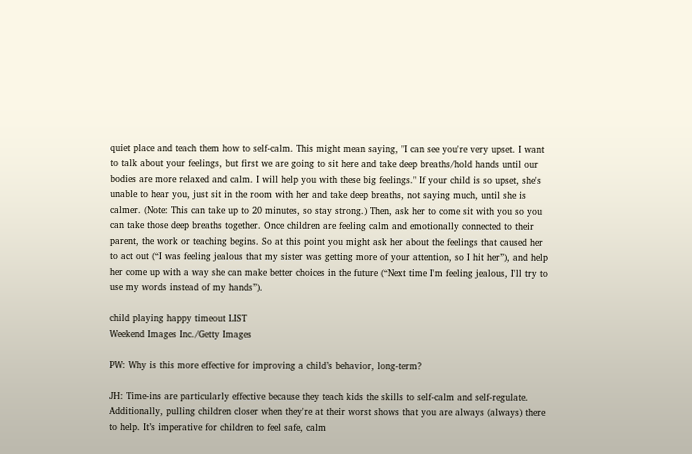quiet place and teach them how to self-calm. This might mean saying, "I can see you're very upset. I want to talk about your feelings, but first we are going to sit here and take deep breaths/hold hands until our bodies are more relaxed and calm. I will help you with these big feelings." If your child is so upset, she's unable to hear you, just sit in the room with her and take deep breaths, not saying much, until she is calmer. (Note: This can take up to 20 minutes, so stay strong.) Then, ask her to come sit with you so you can take those deep breaths together. Once children are feeling calm and emotionally connected to their parent, the work or teaching begins. So at this point you might ask her about the feelings that caused her to act out (“I was feeling jealous that my sister was getting more of your attention, so I hit her”), and help her come up with a way she can make better choices in the future (“Next time I'm feeling jealous, I'll try to use my words instead of my hands”).

child playing happy timeout LIST
Weekend Images Inc./Getty Images

PW: Why is this more effective for improving a child’s behavior, long-term?

JH: Time-ins are particularly effective because they teach kids the skills to self-calm and self-regulate. Additionally, pulling children closer when they're at their worst shows that you are always (always) there to help. It’s imperative for children to feel safe, calm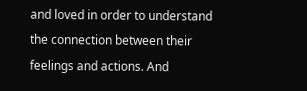and loved in order to understand the connection between their  feelings and actions. And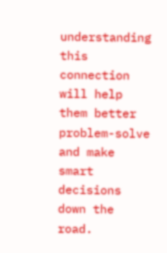understanding this connection will help them better problem-solve and make smart decisions down the road.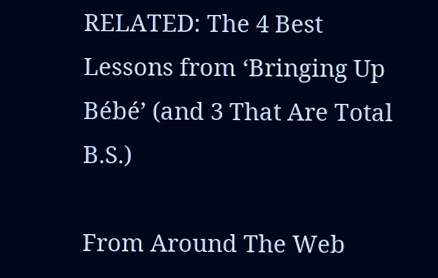RELATED: The 4 Best Lessons from ‘Bringing Up Bébé’ (and 3 That Are Total B.S.)

From Around The Web